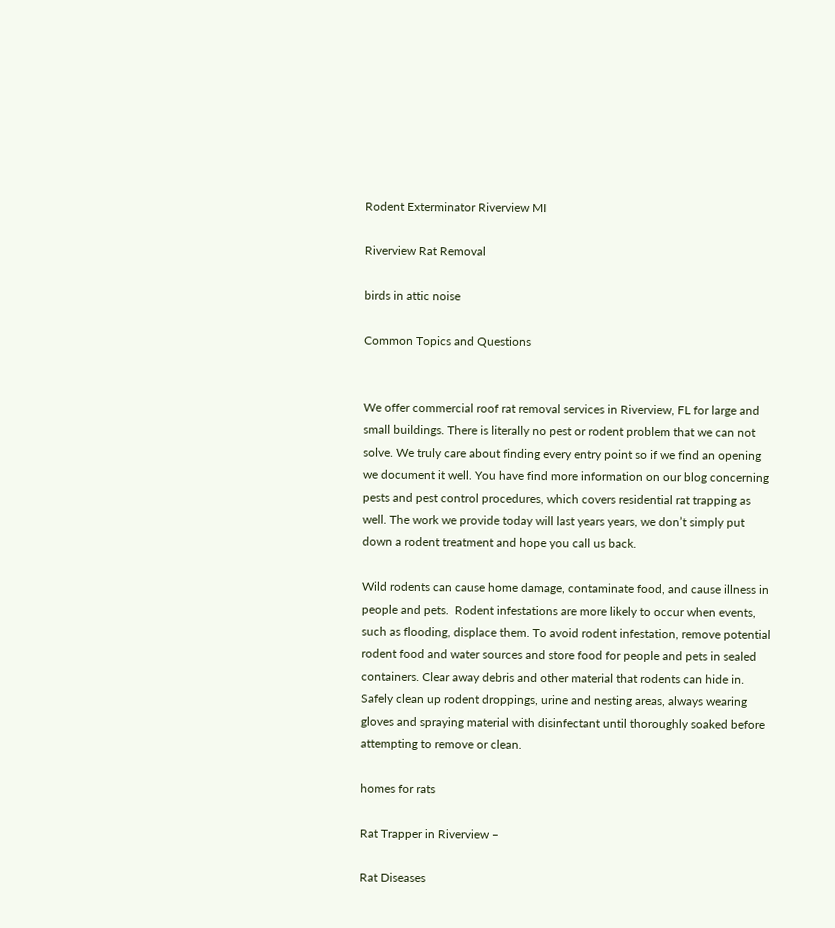Rodent Exterminator Riverview MI

Riverview Rat Removal

birds in attic noise

Common Topics and Questions


We offer commercial roof rat removal services in Riverview, FL for large and small buildings. There is literally no pest or rodent problem that we can not solve. We truly care about finding every entry point so if we find an opening we document it well. You have find more information on our blog concerning pests and pest control procedures, which covers residential rat trapping as well. The work we provide today will last years years, we don’t simply put down a rodent treatment and hope you call us back.

Wild rodents can cause home damage, contaminate food, and cause illness in people and pets.  Rodent infestations are more likely to occur when events, such as flooding, displace them. To avoid rodent infestation, remove potential rodent food and water sources and store food for people and pets in sealed containers. Clear away debris and other material that rodents can hide in.  Safely clean up rodent droppings, urine and nesting areas, always wearing gloves and spraying material with disinfectant until thoroughly soaked before attempting to remove or clean.

homes for rats

Rat Trapper in Riverview –

Rat Diseases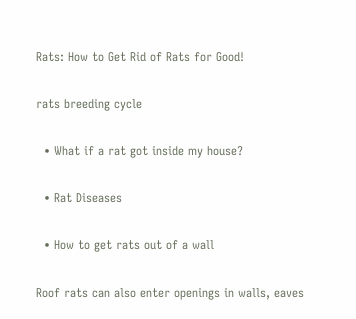Rats: How to Get Rid of Rats for Good!

rats breeding cycle

  • What if a rat got inside my house?

  • Rat Diseases

  • How to get rats out of a wall

Roof rats can also enter openings in walls, eaves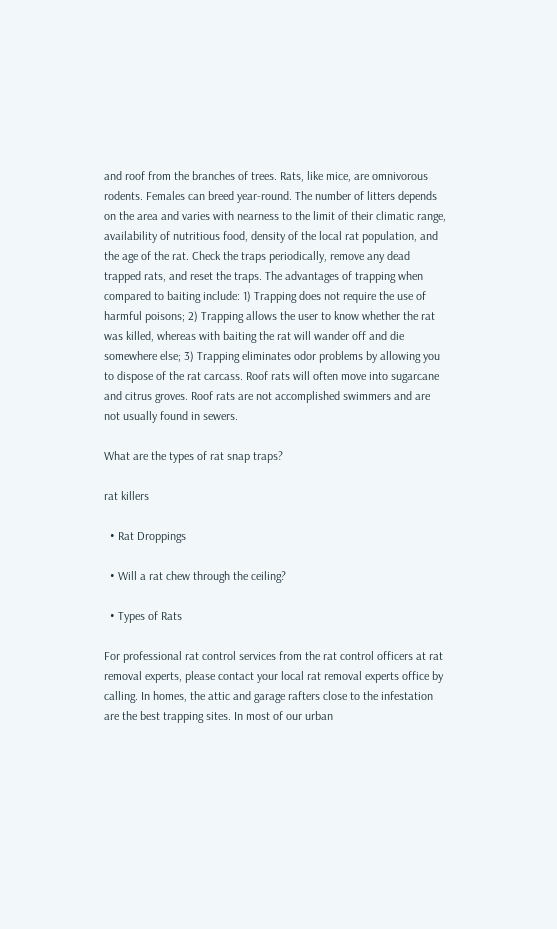and roof from the branches of trees. Rats, like mice, are omnivorous rodents. Females can breed year-round. The number of litters depends on the area and varies with nearness to the limit of their climatic range, availability of nutritious food, density of the local rat population, and the age of the rat. Check the traps periodically, remove any dead trapped rats, and reset the traps. The advantages of trapping when compared to baiting include: 1) Trapping does not require the use of harmful poisons; 2) Trapping allows the user to know whether the rat was killed, whereas with baiting the rat will wander off and die somewhere else; 3) Trapping eliminates odor problems by allowing you to dispose of the rat carcass. Roof rats will often move into sugarcane and citrus groves. Roof rats are not accomplished swimmers and are not usually found in sewers.

What are the types of rat snap traps?

rat killers

  • Rat Droppings

  • Will a rat chew through the ceiling?

  • Types of Rats

For professional rat control services from the rat control officers at rat removal experts, please contact your local rat removal experts office by calling. In homes, the attic and garage rafters close to the infestation are the best trapping sites. In most of our urban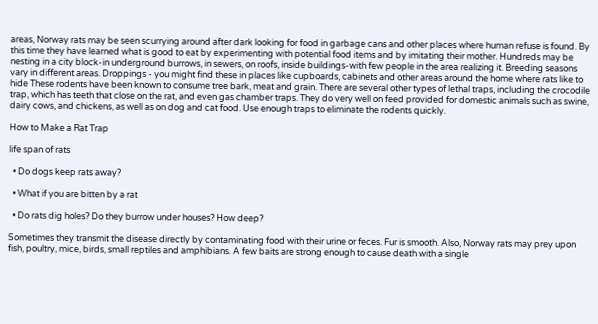areas, Norway rats may be seen scurrying around after dark looking for food in garbage cans and other places where human refuse is found. By this time they have learned what is good to eat by experimenting with potential food items and by imitating their mother. Hundreds may be nesting in a city block-in underground burrows, in sewers, on roofs, inside buildings-with few people in the area realizing it. Breeding seasons vary in different areas. Droppings - you might find these in places like cupboards, cabinets and other areas around the home where rats like to hide These rodents have been known to consume tree bark, meat and grain. There are several other types of lethal traps, including the crocodile trap, which has teeth that close on the rat, and even gas chamber traps. They do very well on feed provided for domestic animals such as swine, dairy cows, and chickens, as well as on dog and cat food. Use enough traps to eliminate the rodents quickly.

How to Make a Rat Trap

life span of rats

  • Do dogs keep rats away?

  • What if you are bitten by a rat

  • Do rats dig holes? Do they burrow under houses? How deep?

Sometimes they transmit the disease directly by contaminating food with their urine or feces. Fur is smooth. Also, Norway rats may prey upon fish, poultry, mice, birds, small reptiles and amphibians. A few baits are strong enough to cause death with a single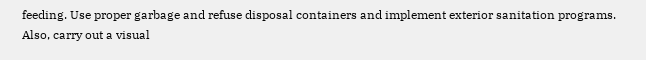feeding. Use proper garbage and refuse disposal containers and implement exterior sanitation programs. Also, carry out a visual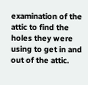examination of the attic to find the holes they were using to get in and out of the attic.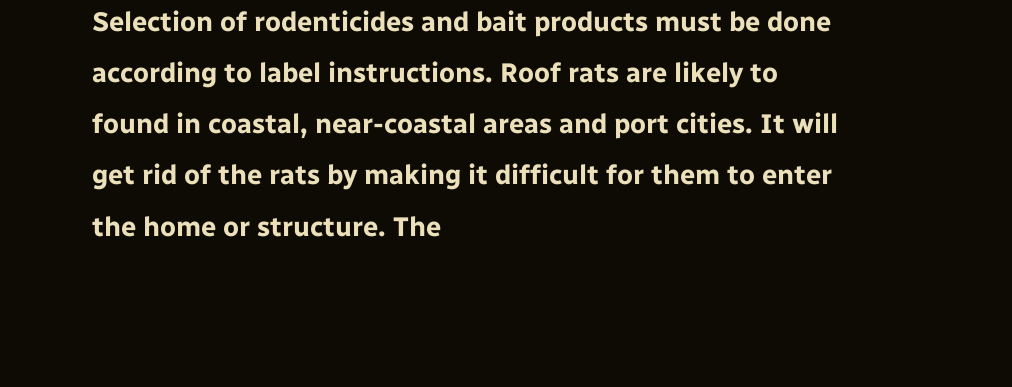Selection of rodenticides and bait products must be done according to label instructions. Roof rats are likely to found in coastal, near-coastal areas and port cities. It will get rid of the rats by making it difficult for them to enter the home or structure. The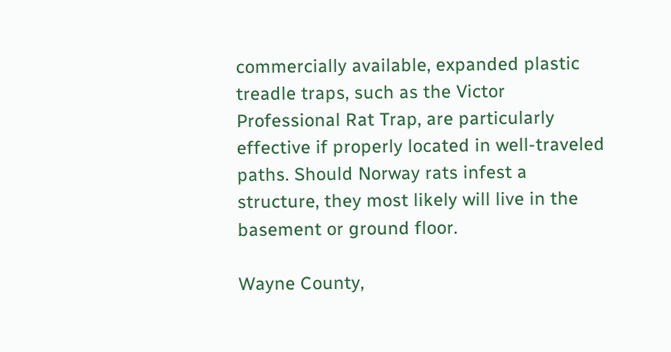commercially available, expanded plastic treadle traps, such as the Victor Professional Rat Trap, are particularly effective if properly located in well-traveled paths. Should Norway rats infest a structure, they most likely will live in the basement or ground floor.

Wayne County,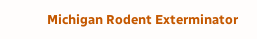Michigan Rodent Exterminator